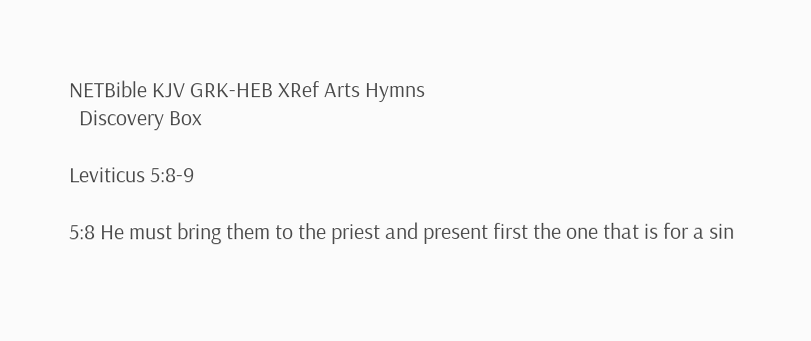NETBible KJV GRK-HEB XRef Arts Hymns
  Discovery Box

Leviticus 5:8-9

5:8 He must bring them to the priest and present first the one that is for a sin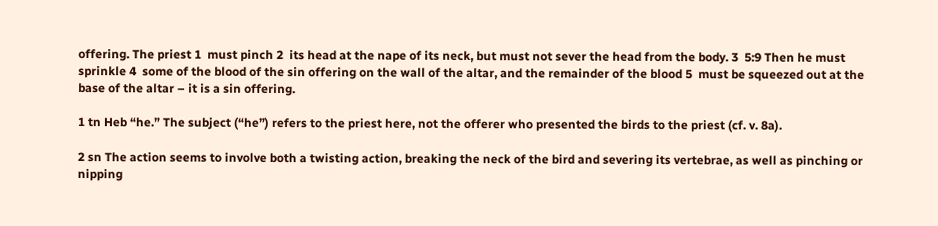offering. The priest 1  must pinch 2  its head at the nape of its neck, but must not sever the head from the body. 3  5:9 Then he must sprinkle 4  some of the blood of the sin offering on the wall of the altar, and the remainder of the blood 5  must be squeezed out at the base of the altar – it is a sin offering.

1 tn Heb “he.” The subject (“he”) refers to the priest here, not the offerer who presented the birds to the priest (cf. v. 8a).

2 sn The action seems to involve both a twisting action, breaking the neck of the bird and severing its vertebrae, as well as pinching or nipping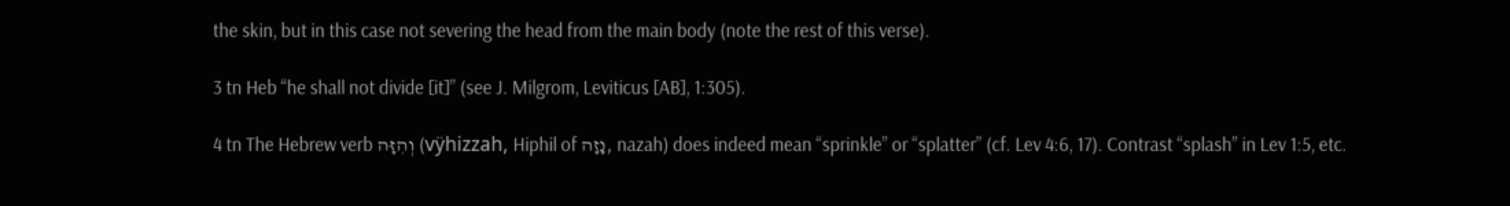the skin, but in this case not severing the head from the main body (note the rest of this verse).

3 tn Heb “he shall not divide [it]” (see J. Milgrom, Leviticus [AB], 1:305).

4 tn The Hebrew verb וְהִזָּה (vÿhizzah, Hiphil of נָזָה, nazah) does indeed mean “sprinkle” or “splatter” (cf. Lev 4:6, 17). Contrast “splash” in Lev 1:5, etc.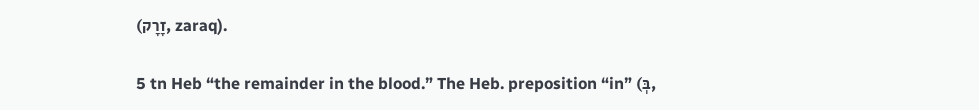(זָרָק, zaraq).

5 tn Heb “the remainder in the blood.” The Heb. preposition “in” (בְּ,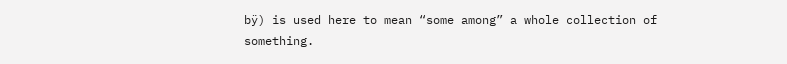bÿ) is used here to mean “some among” a whole collection of something.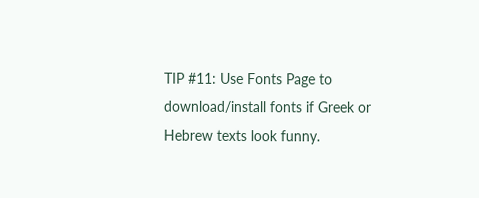TIP #11: Use Fonts Page to download/install fonts if Greek or Hebrew texts look funny.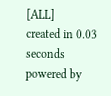[ALL]
created in 0.03 seconds
powered by